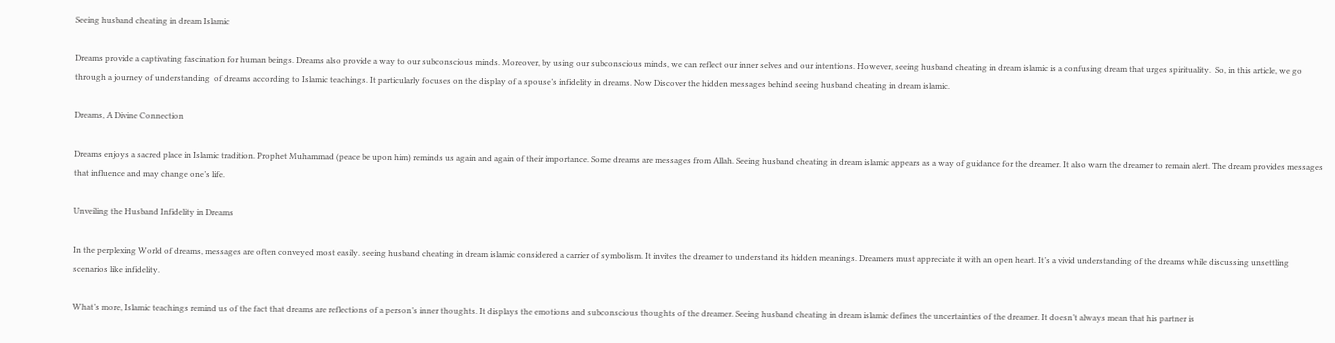Seeing husband cheating in dream Islamic

Dreams provide a captivating fascination for human beings. Dreams also provide a way to our subconscious minds. Moreover, by using our subconscious minds, we can reflect our inner selves and our intentions. However, seeing husband cheating in dream islamic is a confusing dream that urges spirituality.  So, in this article, we go through a journey of understanding  of dreams according to Islamic teachings. It particularly focuses on the display of a spouse’s infidelity in dreams. Now Discover the hidden messages behind seeing husband cheating in dream islamic.

Dreams, A Divine Connection

Dreams enjoys a sacred place in Islamic tradition. Prophet Muhammad (peace be upon him) reminds us again and again of their importance. Some dreams are messages from Allah. Seeing husband cheating in dream islamic appears as a way of guidance for the dreamer. It also warn the dreamer to remain alert. The dream provides messages that influence and may change one’s life.

Unveiling the Husband Infidelity in Dreams

In the perplexing World of dreams, messages are often conveyed most easily. seeing husband cheating in dream islamic considered a carrier of symbolism. It invites the dreamer to understand its hidden meanings. Dreamers must appreciate it with an open heart. It’s a vivid understanding of the dreams while discussing unsettling scenarios like infidelity.

What’s more, Islamic teachings remind us of the fact that dreams are reflections of a person’s inner thoughts. It displays the emotions and subconscious thoughts of the dreamer. Seeing husband cheating in dream islamic defines the uncertainties of the dreamer. It doesn’t always mean that his partner is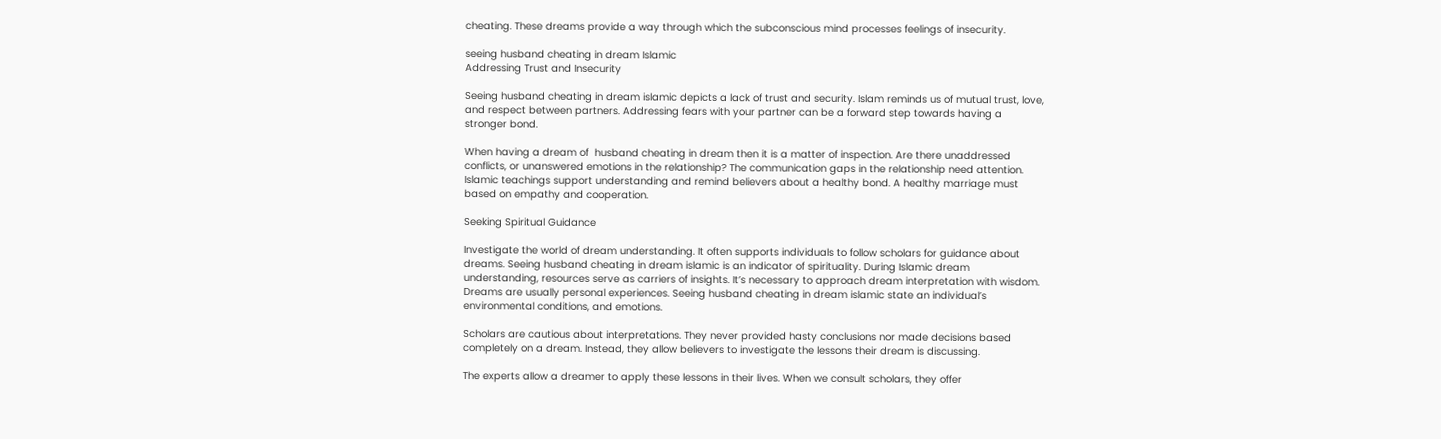cheating. These dreams provide a way through which the subconscious mind processes feelings of insecurity.

seeing husband cheating in dream Islamic
Addressing Trust and Insecurity

Seeing husband cheating in dream islamic depicts a lack of trust and security. Islam reminds us of mutual trust, love, and respect between partners. Addressing fears with your partner can be a forward step towards having a stronger bond.

When having a dream of  husband cheating in dream then it is a matter of inspection. Are there unaddressed conflicts, or unanswered emotions in the relationship? The communication gaps in the relationship need attention. Islamic teachings support understanding and remind believers about a healthy bond. A healthy marriage must based on empathy and cooperation.

Seeking Spiritual Guidance

Investigate the world of dream understanding. It often supports individuals to follow scholars for guidance about dreams. Seeing husband cheating in dream islamic is an indicator of spirituality. During Islamic dream understanding, resources serve as carriers of insights. It’s necessary to approach dream interpretation with wisdom. Dreams are usually personal experiences. Seeing husband cheating in dream islamic state an individual’s environmental conditions, and emotions.

Scholars are cautious about interpretations. They never provided hasty conclusions nor made decisions based completely on a dream. Instead, they allow believers to investigate the lessons their dream is discussing.

The experts allow a dreamer to apply these lessons in their lives. When we consult scholars, they offer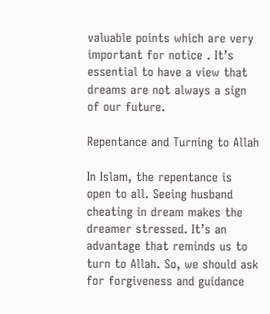valuable points which are very important for notice . It’s essential to have a view that dreams are not always a sign of our future.

Repentance and Turning to Allah

In Islam, the repentance is open to all. Seeing husband cheating in dream makes the dreamer stressed. It’s an advantage that reminds us to turn to Allah. So, we should ask for forgiveness and guidance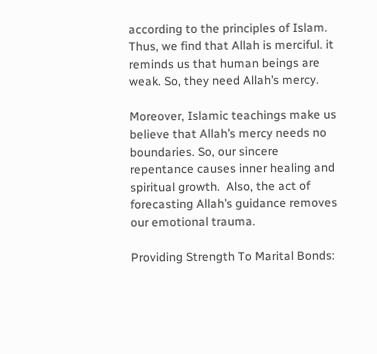according to the principles of Islam. Thus, we find that Allah is merciful. it reminds us that human beings are weak. So, they need Allah’s mercy.

Moreover, Islamic teachings make us believe that Allah’s mercy needs no boundaries. So, our sincere repentance causes inner healing and spiritual growth.  Also, the act of forecasting Allah’s guidance removes our emotional trauma.

Providing Strength To Marital Bonds: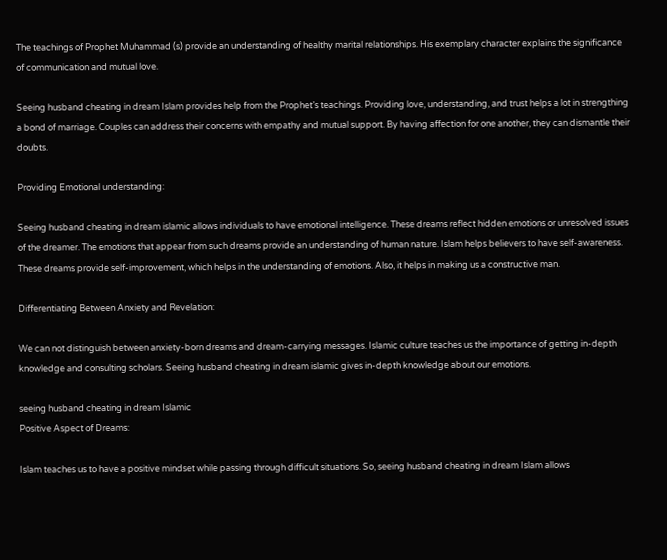The teachings of Prophet Muhammad (s) provide an understanding of healthy marital relationships. His exemplary character explains the significance of communication and mutual love.

Seeing husband cheating in dream Islam provides help from the Prophet’s teachings. Providing love, understanding, and trust helps a lot in strengthing a bond of marriage. Couples can address their concerns with empathy and mutual support. By having affection for one another, they can dismantle their doubts.

Providing Emotional understanding:

Seeing husband cheating in dream islamic allows individuals to have emotional intelligence. These dreams reflect hidden emotions or unresolved issues of the dreamer. The emotions that appear from such dreams provide an understanding of human nature. Islam helps believers to have self-awareness. These dreams provide self-improvement, which helps in the understanding of emotions. Also, it helps in making us a constructive man.

Differentiating Between Anxiety and Revelation:

We can not distinguish between anxiety-born dreams and dream-carrying messages. Islamic culture teaches us the importance of getting in-depth knowledge and consulting scholars. Seeing husband cheating in dream islamic gives in-depth knowledge about our emotions.

seeing husband cheating in dream Islamic
Positive Aspect of Dreams:

Islam teaches us to have a positive mindset while passing through difficult situations. So, seeing husband cheating in dream Islam allows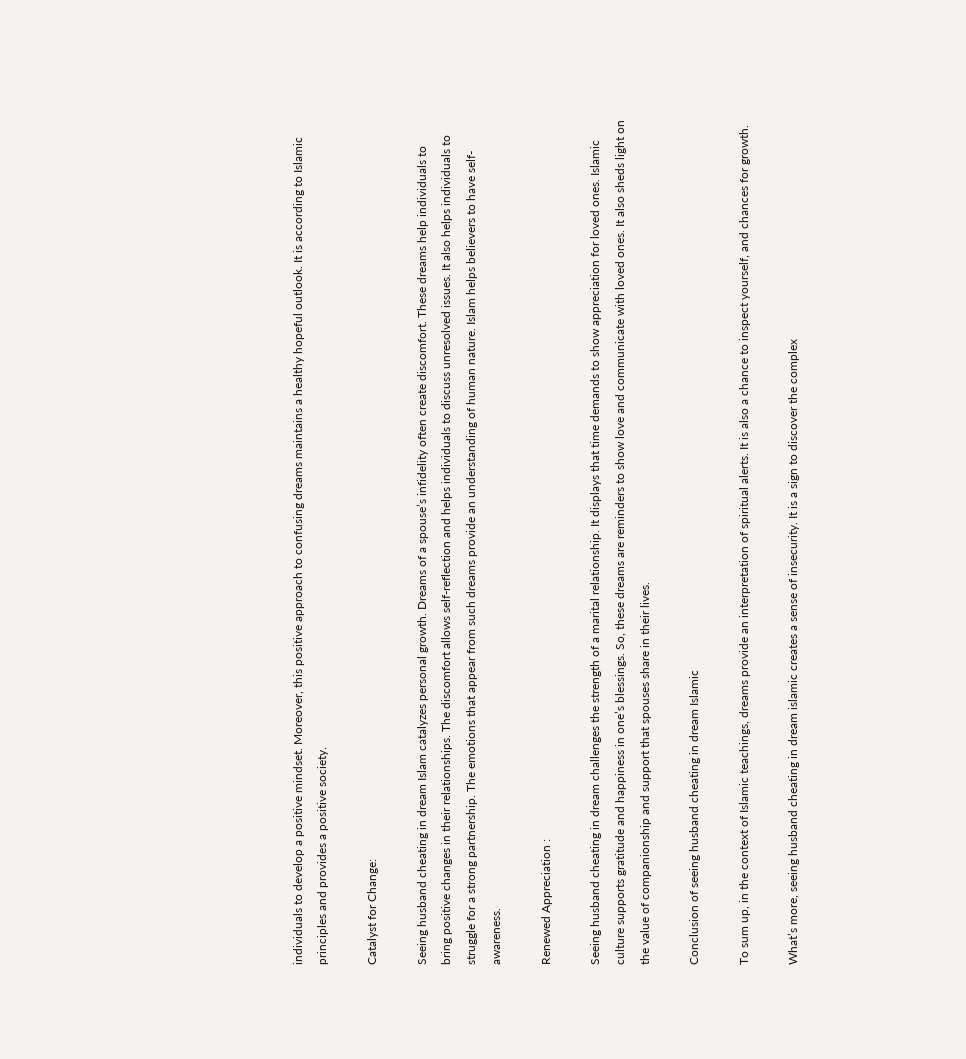individuals to develop a positive mindset. Moreover, this positive approach to confusing dreams maintains a healthy hopeful outlook. It is according to Islamic principles and provides a positive society.

Catalyst for Change:

Seeing husband cheating in dream Islam catalyzes personal growth. Dreams of a spouse’s infidelity often create discomfort. These dreams help individuals to bring positive changes in their relationships. The discomfort allows self-reflection and helps individuals to discuss unresolved issues. It also helps individuals to struggle for a strong partnership. The emotions that appear from such dreams provide an understanding of human nature. Islam helps believers to have self-awareness.

Renewed Appreciation :

Seeing husband cheating in dream challenges the strength of a marital relationship. It displays that time demands to show appreciation for loved ones. Islamic culture supports gratitude and happiness in one’s blessings. So, these dreams are reminders to show love and communicate with loved ones. It also sheds light on the value of companionship and support that spouses share in their lives.

Conclusion of seeing husband cheating in dream Islamic

To sum up, in the context of Islamic teachings, dreams provide an interpretation of spiritual alerts. It is also a chance to inspect yourself, and chances for growth.

What’s more, seeing husband cheating in dream islamic creates a sense of insecurity. It is a sign to discover the complex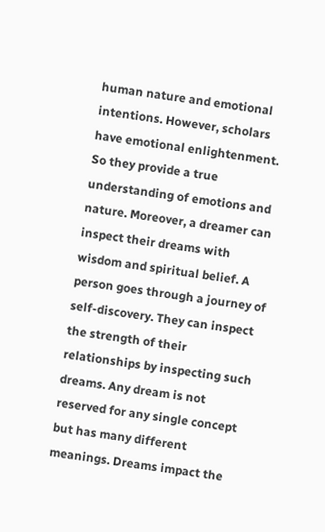human nature and emotional intentions. However, scholars have emotional enlightenment. So they provide a true understanding of emotions and nature. Moreover, a dreamer can inspect their dreams with wisdom and spiritual belief. A person goes through a journey of self-discovery. They can inspect the strength of their relationships by inspecting such dreams. Any dream is not reserved for any single concept but has many different meanings. Dreams impact the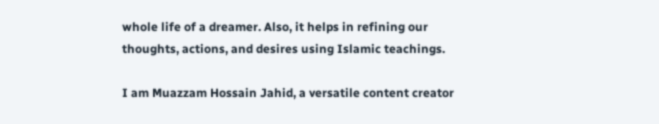whole life of a dreamer. Also, it helps in refining our thoughts, actions, and desires using Islamic teachings.

I am Muazzam Hossain Jahid, a versatile content creator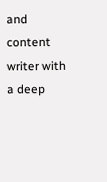and content writer with a deep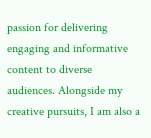passion for delivering engaging and informative content to diverse audiences. Alongside my creative pursuits, I am also a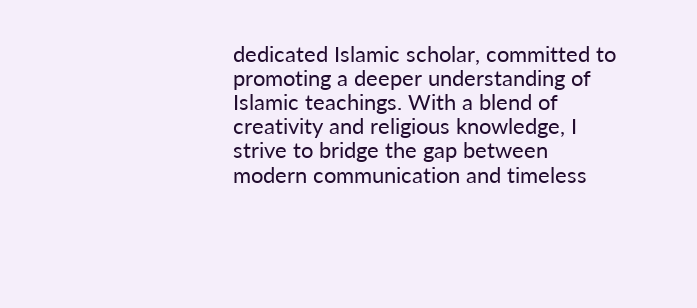dedicated Islamic scholar, committed to promoting a deeper understanding of Islamic teachings. With a blend of creativity and religious knowledge, I strive to bridge the gap between modern communication and timeless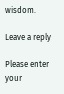wisdom.

Leave a reply

Please enter your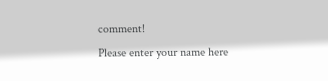comment!
Please enter your name here